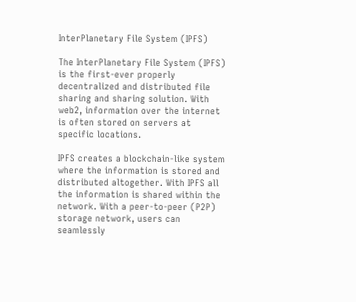InterPlanetary File System (IPFS)

The InterPlanetary File System (IPFS) is the first-ever properly decentralized and distributed file sharing and sharing solution. With web2, information over the internet is often stored on servers at specific locations.

IPFS creates a blockchain-like system where the information is stored and distributed altogether. With IPFS all the information is shared within the network. With a peer-to-peer (P2P) storage network, users can seamlessly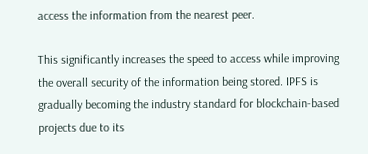access the information from the nearest peer.

This significantly increases the speed to access while improving the overall security of the information being stored. IPFS is gradually becoming the industry standard for blockchain-based projects due to its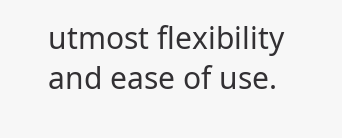utmost flexibility and ease of use.